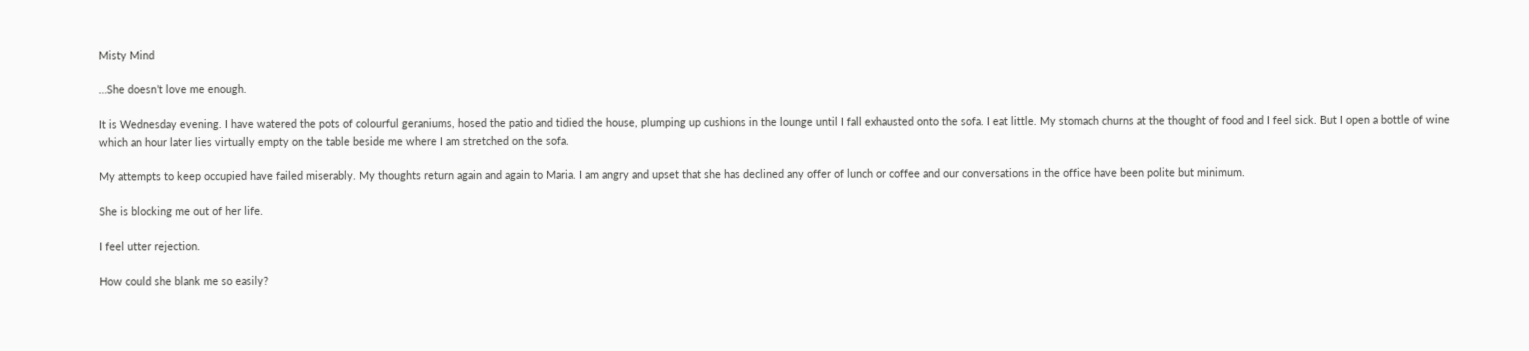Misty Mind

…She doesn’t love me enough.

It is Wednesday evening. I have watered the pots of colourful geraniums, hosed the patio and tidied the house, plumping up cushions in the lounge until I fall exhausted onto the sofa. I eat little. My stomach churns at the thought of food and I feel sick. But I open a bottle of wine which an hour later lies virtually empty on the table beside me where I am stretched on the sofa.

My attempts to keep occupied have failed miserably. My thoughts return again and again to Maria. I am angry and upset that she has declined any offer of lunch or coffee and our conversations in the office have been polite but minimum.

She is blocking me out of her life.

I feel utter rejection.

How could she blank me so easily?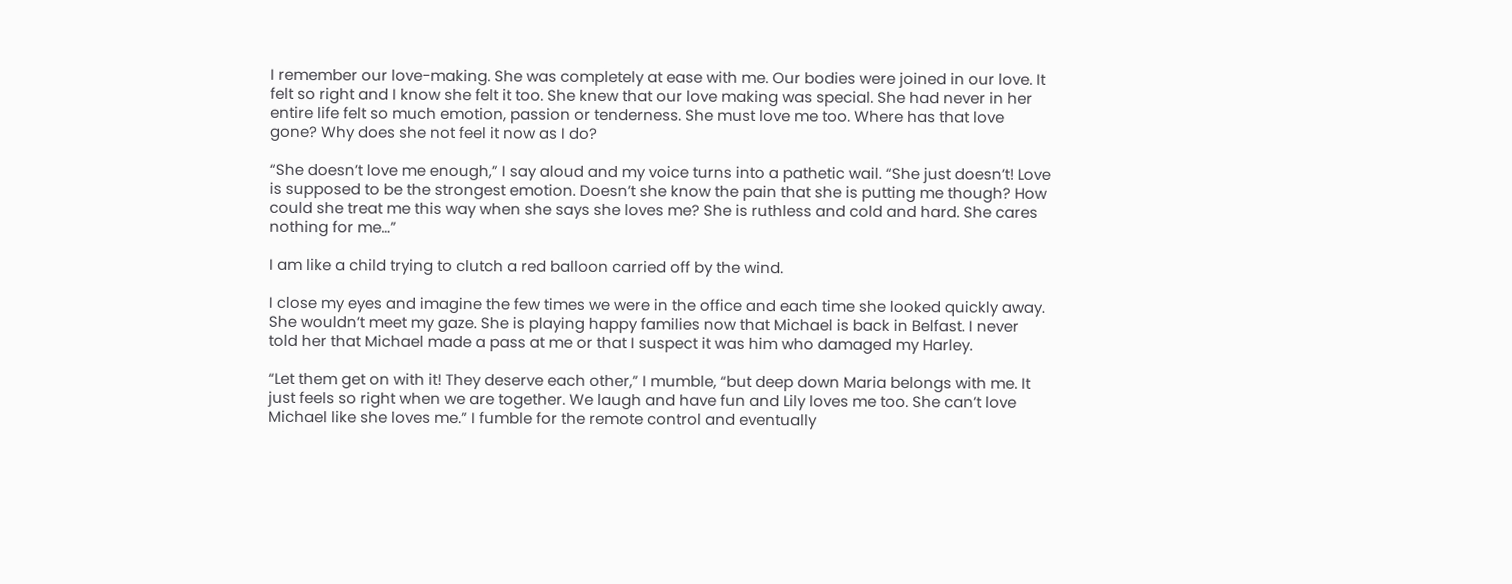I remember our love-making. She was completely at ease with me. Our bodies were joined in our love. It felt so right and I know she felt it too. She knew that our love making was special. She had never in her entire life felt so much emotion, passion or tenderness. She must love me too. Where has that love gone? Why does she not feel it now as I do?

“She doesn’t love me enough,” I say aloud and my voice turns into a pathetic wail. “She just doesn’t! Love is supposed to be the strongest emotion. Doesn’t she know the pain that she is putting me though? How could she treat me this way when she says she loves me? She is ruthless and cold and hard. She cares nothing for me…”

I am like a child trying to clutch a red balloon carried off by the wind.

I close my eyes and imagine the few times we were in the office and each time she looked quickly away. She wouldn’t meet my gaze. She is playing happy families now that Michael is back in Belfast. I never told her that Michael made a pass at me or that I suspect it was him who damaged my Harley.

“Let them get on with it! They deserve each other,” I mumble, “but deep down Maria belongs with me. It just feels so right when we are together. We laugh and have fun and Lily loves me too. She can’t love Michael like she loves me.” I fumble for the remote control and eventually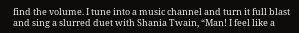find the volume. I tune into a music channel and turn it full blast and sing a slurred duet with Shania Twain, “Man! I feel like a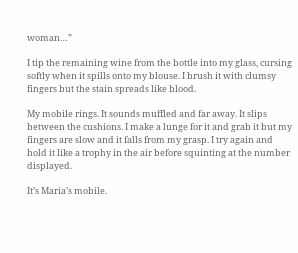woman…”

I tip the remaining wine from the bottle into my glass, cursing softly when it spills onto my blouse. I brush it with clumsy fingers but the stain spreads like blood.

My mobile rings. It sounds muffled and far away. It slips between the cushions. I make a lunge for it and grab it but my fingers are slow and it falls from my grasp. I try again and hold it like a trophy in the air before squinting at the number displayed.

It’s Maria’s mobile.